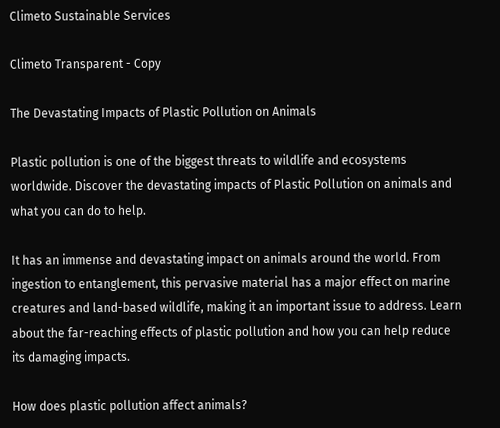Climeto Sustainable Services

Climeto Transparent - Copy

The Devastating Impacts of Plastic Pollution on Animals

Plastic pollution is one of the biggest threats to wildlife and ecosystems worldwide. Discover the devastating impacts of Plastic Pollution on animals and what you can do to help.

It has an immense and devastating impact on animals around the world. From ingestion to entanglement, this pervasive material has a major effect on marine creatures and land-based wildlife, making it an important issue to address. Learn about the far-reaching effects of plastic pollution and how you can help reduce its damaging impacts.

How does plastic pollution affect animals?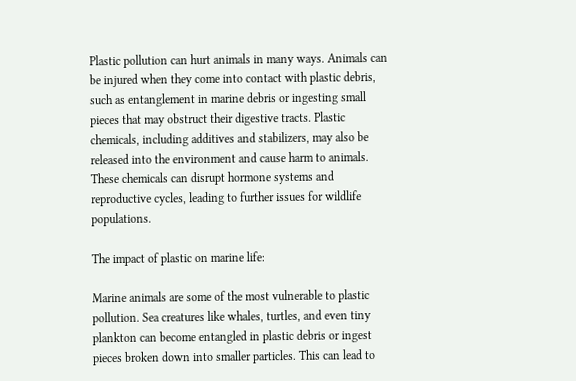Plastic pollution can hurt animals in many ways. Animals can be injured when they come into contact with plastic debris, such as entanglement in marine debris or ingesting small pieces that may obstruct their digestive tracts. Plastic chemicals, including additives and stabilizers, may also be released into the environment and cause harm to animals. These chemicals can disrupt hormone systems and reproductive cycles, leading to further issues for wildlife populations.

The impact of plastic on marine life:

Marine animals are some of the most vulnerable to plastic pollution. Sea creatures like whales, turtles, and even tiny plankton can become entangled in plastic debris or ingest pieces broken down into smaller particles. This can lead to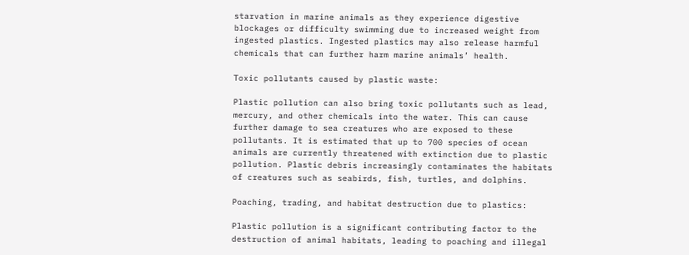starvation in marine animals as they experience digestive blockages or difficulty swimming due to increased weight from ingested plastics. Ingested plastics may also release harmful chemicals that can further harm marine animals’ health.

Toxic pollutants caused by plastic waste:

Plastic pollution can also bring toxic pollutants such as lead, mercury, and other chemicals into the water. This can cause further damage to sea creatures who are exposed to these pollutants. It is estimated that up to 700 species of ocean animals are currently threatened with extinction due to plastic pollution. Plastic debris increasingly contaminates the habitats of creatures such as seabirds, fish, turtles, and dolphins.

Poaching, trading, and habitat destruction due to plastics:

Plastic pollution is a significant contributing factor to the destruction of animal habitats, leading to poaching and illegal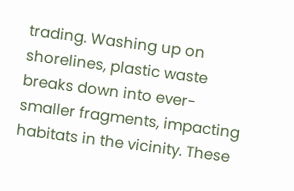trading. Washing up on shorelines, plastic waste breaks down into ever-smaller fragments, impacting habitats in the vicinity. These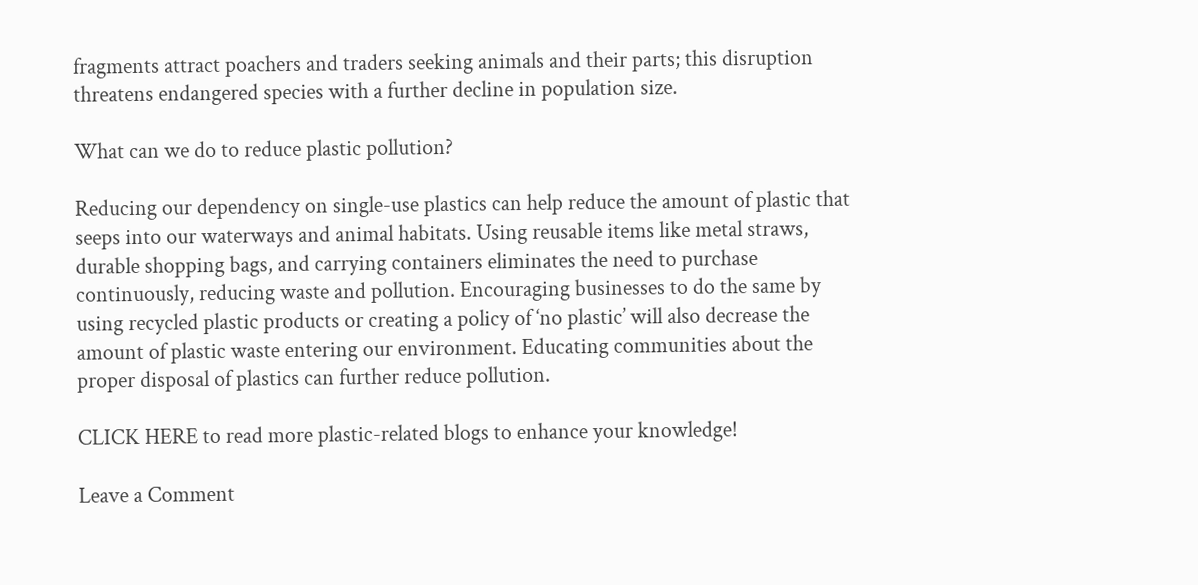fragments attract poachers and traders seeking animals and their parts; this disruption threatens endangered species with a further decline in population size.

What can we do to reduce plastic pollution?

Reducing our dependency on single-use plastics can help reduce the amount of plastic that seeps into our waterways and animal habitats. Using reusable items like metal straws, durable shopping bags, and carrying containers eliminates the need to purchase continuously, reducing waste and pollution. Encouraging businesses to do the same by using recycled plastic products or creating a policy of ‘no plastic’ will also decrease the amount of plastic waste entering our environment. Educating communities about the proper disposal of plastics can further reduce pollution.

CLICK HERE to read more plastic-related blogs to enhance your knowledge!

Leave a Comment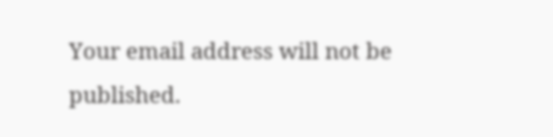Your email address will not be published.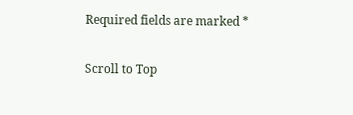Required fields are marked *

Scroll to Top